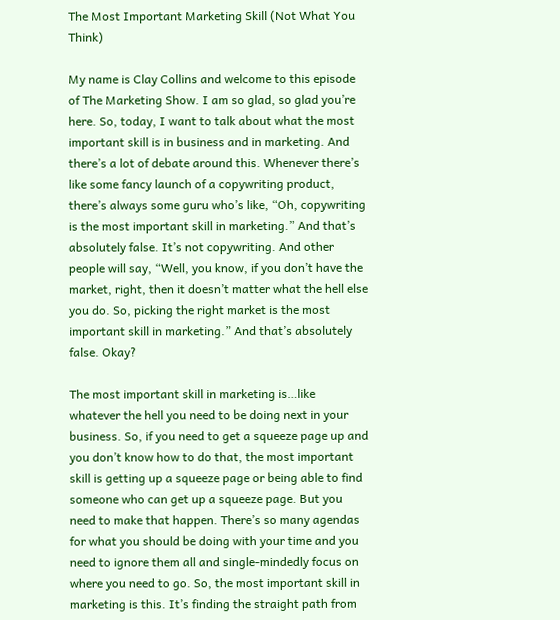The Most Important Marketing Skill (Not What You Think)

My name is Clay Collins and welcome to this episode of The Marketing Show. I am so glad, so glad you’re here. So, today, I want to talk about what the most important skill is in business and in marketing. And there’s a lot of debate around this. Whenever there’s like some fancy launch of a copywriting product, there’s always some guru who’s like, “Oh, copywriting is the most important skill in marketing.” And that’s absolutely false. It’s not copywriting. And other people will say, “Well, you know, if you don’t have the market, right, then it doesn’t matter what the hell else you do. So, picking the right market is the most important skill in marketing.” And that’s absolutely false. Okay?

The most important skill in marketing is…like whatever the hell you need to be doing next in your business. So, if you need to get a squeeze page up and you don’t know how to do that, the most important skill is getting up a squeeze page or being able to find someone who can get up a squeeze page. But you need to make that happen. There’s so many agendas for what you should be doing with your time and you need to ignore them all and single-mindedly focus on where you need to go. So, the most important skill in marketing is this. It’s finding the straight path from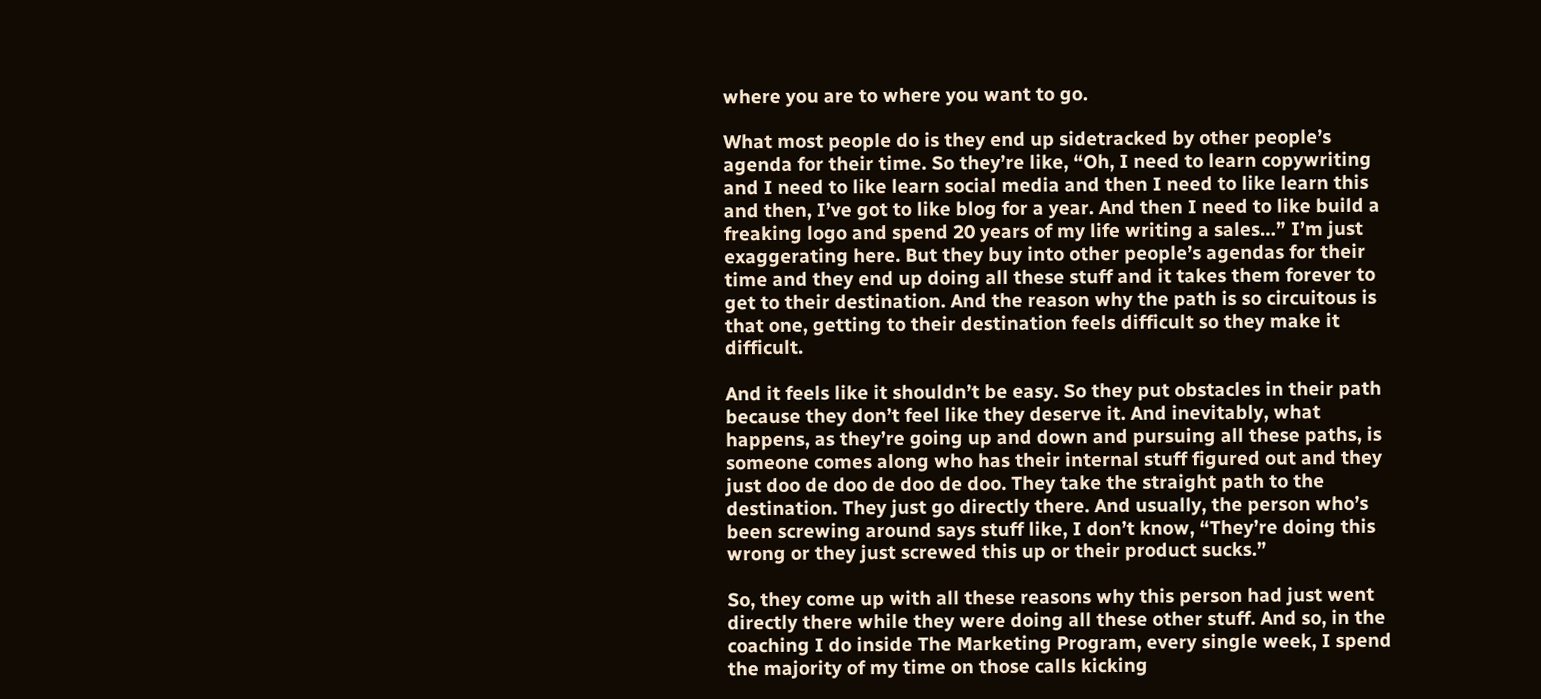where you are to where you want to go.

What most people do is they end up sidetracked by other people’s agenda for their time. So they’re like, “Oh, I need to learn copywriting and I need to like learn social media and then I need to like learn this and then, I’ve got to like blog for a year. And then I need to like build a freaking logo and spend 20 years of my life writing a sales…” I’m just exaggerating here. But they buy into other people’s agendas for their time and they end up doing all these stuff and it takes them forever to get to their destination. And the reason why the path is so circuitous is that one, getting to their destination feels difficult so they make it difficult.

And it feels like it shouldn’t be easy. So they put obstacles in their path because they don’t feel like they deserve it. And inevitably, what happens, as they’re going up and down and pursuing all these paths, is someone comes along who has their internal stuff figured out and they just doo de doo de doo de doo. They take the straight path to the destination. They just go directly there. And usually, the person who’s been screwing around says stuff like, I don’t know, “They’re doing this wrong or they just screwed this up or their product sucks.”

So, they come up with all these reasons why this person had just went directly there while they were doing all these other stuff. And so, in the coaching I do inside The Marketing Program, every single week, I spend the majority of my time on those calls kicking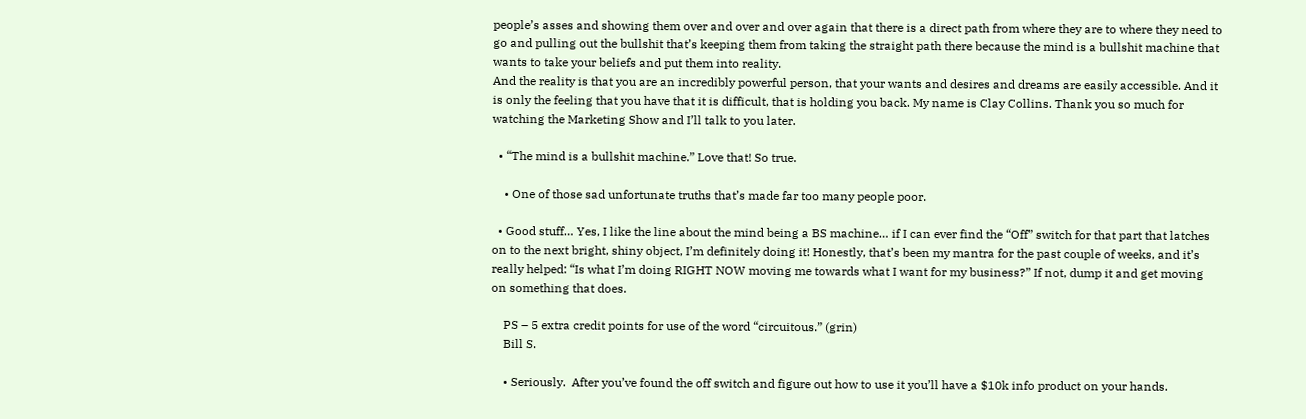people’s asses and showing them over and over and over again that there is a direct path from where they are to where they need to go and pulling out the bullshit that’s keeping them from taking the straight path there because the mind is a bullshit machine that wants to take your beliefs and put them into reality.
And the reality is that you are an incredibly powerful person, that your wants and desires and dreams are easily accessible. And it is only the feeling that you have that it is difficult, that is holding you back. My name is Clay Collins. Thank you so much for watching the Marketing Show and I’ll talk to you later.

  • “The mind is a bullshit machine.” Love that! So true.

    • One of those sad unfortunate truths that’s made far too many people poor.

  • Good stuff… Yes, I like the line about the mind being a BS machine… if I can ever find the “Off” switch for that part that latches on to the next bright, shiny object, I’m definitely doing it! Honestly, that’s been my mantra for the past couple of weeks, and it’s really helped: “Is what I’m doing RIGHT NOW moving me towards what I want for my business?” If not, dump it and get moving on something that does.

    PS – 5 extra credit points for use of the word “circuitous.” (grin)
    Bill S.

    • Seriously.  After you’ve found the off switch and figure out how to use it you’ll have a $10k info product on your hands.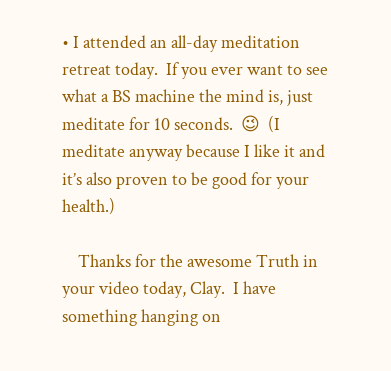• I attended an all-day meditation retreat today.  If you ever want to see what a BS machine the mind is, just meditate for 10 seconds.  😉  (I meditate anyway because I like it and it’s also proven to be good for your health.)

    Thanks for the awesome Truth in your video today, Clay.  I have something hanging on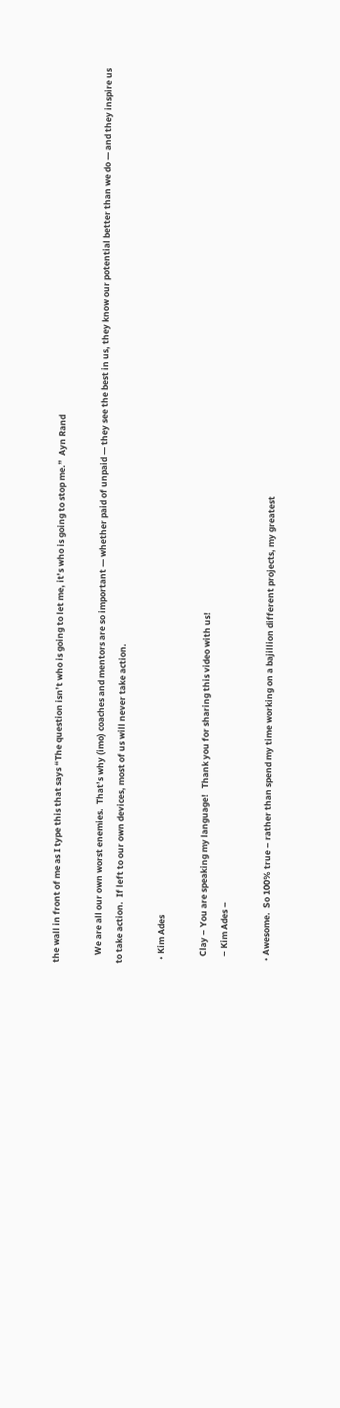the wall in front of me as I type this that says “The question isn’t who is going to let me, it’s who is going to stop me.”  Ayn Rand

    We are all our own worst enemies.  That’s why (imo) coaches and mentors are so important — whether paid of unpaid — they see the best in us, they know our potential better than we do — and they inspire us to take action.  If left to our own devices, most of us will never take action.

  • Kim Ades

    Clay – You are speaking my language!   Thank you for sharing this video with us!
    – Kim Ades –

  • Awesome.  So 100% true – rather than spend my time working on a bajillion different projects, my greatest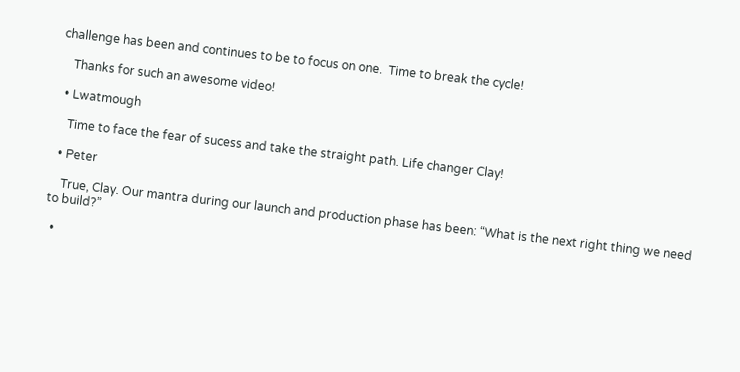challenge has been and continues to be to focus on one.  Time to break the cycle!

    Thanks for such an awesome video!

  • Lwatmough

    Time to face the fear of sucess and take the straight path. Life changer Clay!

  • Peter

    True, Clay. Our mantra during our launch and production phase has been: “What is the next right thing we need to build?”

  •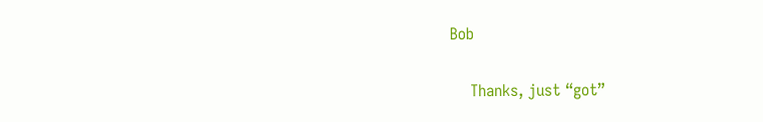Bob

    Thanks, just “got”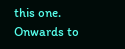this one. Onwards to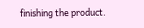finishing the product.